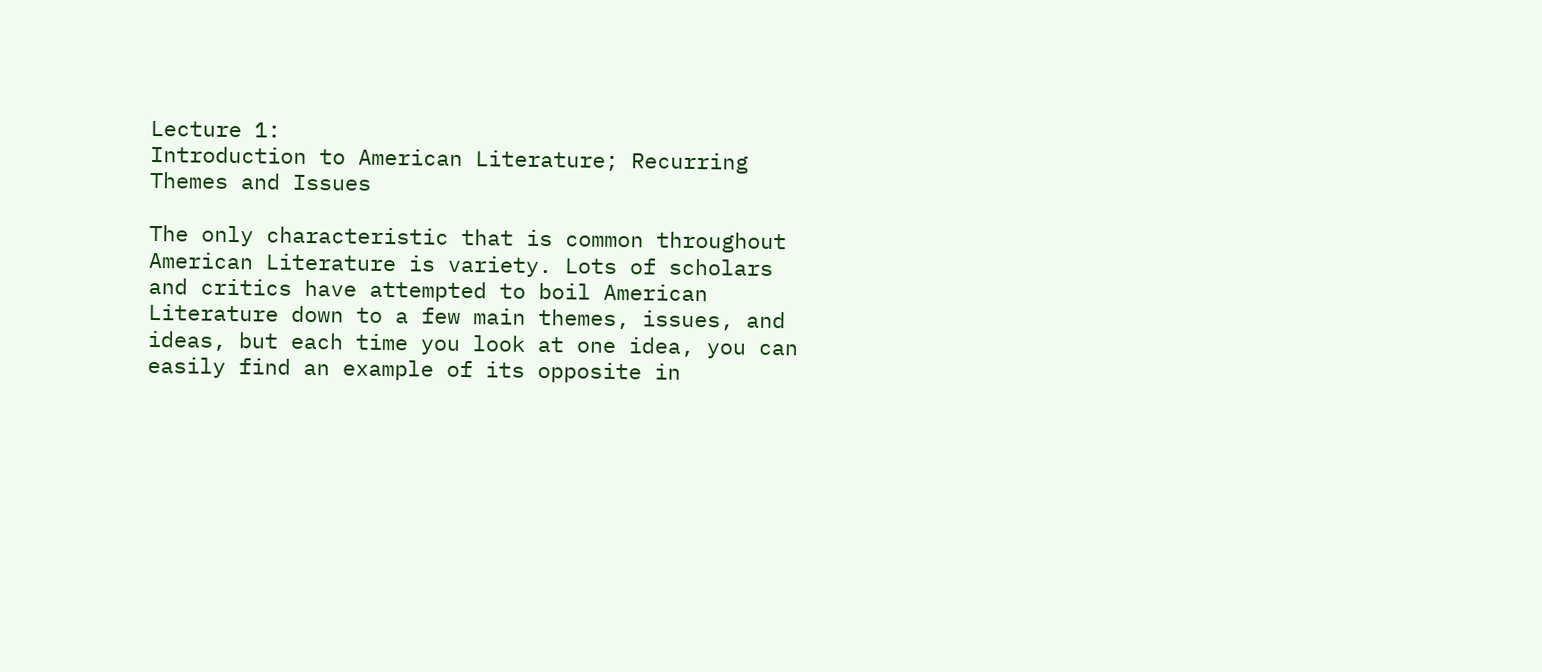Lecture 1:
Introduction to American Literature; Recurring Themes and Issues

The only characteristic that is common throughout American Literature is variety. Lots of scholars and critics have attempted to boil American Literature down to a few main themes, issues, and ideas, but each time you look at one idea, you can easily find an example of its opposite in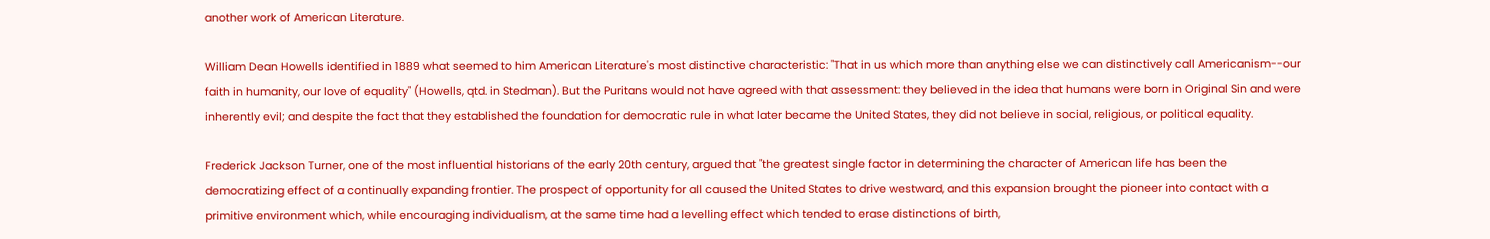another work of American Literature.

William Dean Howells identified in 1889 what seemed to him American Literature's most distinctive characteristic: "That in us which more than anything else we can distinctively call Americanism--our faith in humanity, our love of equality" (Howells, qtd. in Stedman). But the Puritans would not have agreed with that assessment: they believed in the idea that humans were born in Original Sin and were inherently evil; and despite the fact that they established the foundation for democratic rule in what later became the United States, they did not believe in social, religious, or political equality.

Frederick Jackson Turner, one of the most influential historians of the early 20th century, argued that "the greatest single factor in determining the character of American life has been the democratizing effect of a continually expanding frontier. The prospect of opportunity for all caused the United States to drive westward, and this expansion brought the pioneer into contact with a primitive environment which, while encouraging individualism, at the same time had a levelling effect which tended to erase distinctions of birth,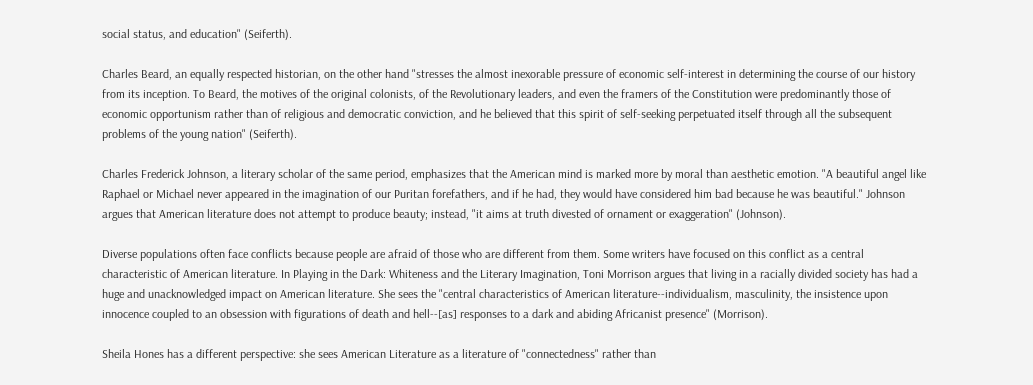social status, and education" (Seiferth).

Charles Beard, an equally respected historian, on the other hand "stresses the almost inexorable pressure of economic self-interest in determining the course of our history from its inception. To Beard, the motives of the original colonists, of the Revolutionary leaders, and even the framers of the Constitution were predominantly those of economic opportunism rather than of religious and democratic conviction, and he believed that this spirit of self-seeking perpetuated itself through all the subsequent problems of the young nation" (Seiferth).

Charles Frederick Johnson, a literary scholar of the same period, emphasizes that the American mind is marked more by moral than aesthetic emotion. "A beautiful angel like Raphael or Michael never appeared in the imagination of our Puritan forefathers, and if he had, they would have considered him bad because he was beautiful." Johnson argues that American literature does not attempt to produce beauty; instead, "it aims at truth divested of ornament or exaggeration" (Johnson).

Diverse populations often face conflicts because people are afraid of those who are different from them. Some writers have focused on this conflict as a central characteristic of American literature. In Playing in the Dark: Whiteness and the Literary Imagination, Toni Morrison argues that living in a racially divided society has had a huge and unacknowledged impact on American literature. She sees the "central characteristics of American literature--individualism, masculinity, the insistence upon innocence coupled to an obsession with figurations of death and hell--[as] responses to a dark and abiding Africanist presence" (Morrison).

Sheila Hones has a different perspective: she sees American Literature as a literature of "connectedness" rather than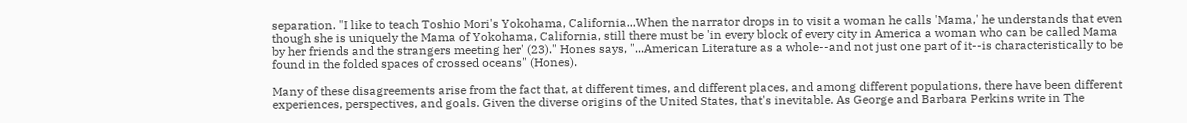separation. "I like to teach Toshio Mori's Yokohama, California...When the narrator drops in to visit a woman he calls 'Mama,' he understands that even though she is uniquely the Mama of Yokohama, California, still there must be 'in every block of every city in America a woman who can be called Mama by her friends and the strangers meeting her' (23)." Hones says, "...American Literature as a whole--and not just one part of it--is characteristically to be found in the folded spaces of crossed oceans" (Hones).

Many of these disagreements arise from the fact that, at different times, and different places, and among different populations, there have been different experiences, perspectives, and goals. Given the diverse origins of the United States, that's inevitable. As George and Barbara Perkins write in The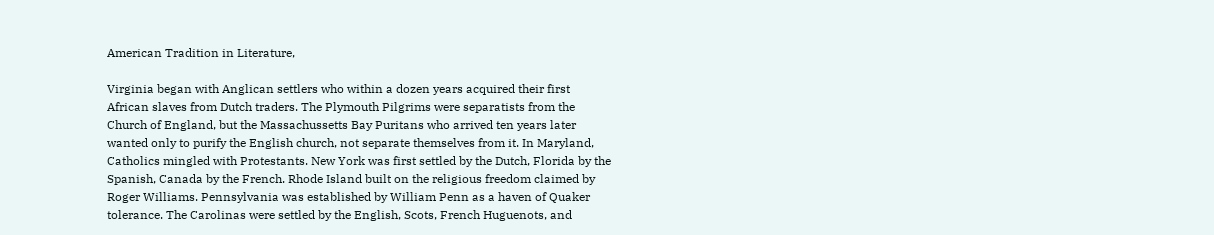American Tradition in Literature,

Virginia began with Anglican settlers who within a dozen years acquired their first African slaves from Dutch traders. The Plymouth Pilgrims were separatists from the Church of England, but the Massachussetts Bay Puritans who arrived ten years later wanted only to purify the English church, not separate themselves from it. In Maryland, Catholics mingled with Protestants. New York was first settled by the Dutch, Florida by the Spanish, Canada by the French. Rhode Island built on the religious freedom claimed by Roger Williams. Pennsylvania was established by William Penn as a haven of Quaker tolerance. The Carolinas were settled by the English, Scots, French Huguenots, and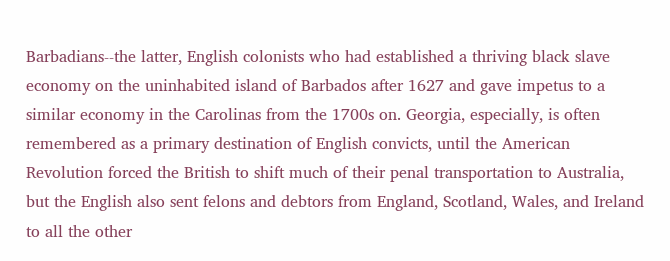Barbadians--the latter, English colonists who had established a thriving black slave economy on the uninhabited island of Barbados after 1627 and gave impetus to a similar economy in the Carolinas from the 1700s on. Georgia, especially, is often remembered as a primary destination of English convicts, until the American Revolution forced the British to shift much of their penal transportation to Australia, but the English also sent felons and debtors from England, Scotland, Wales, and Ireland to all the other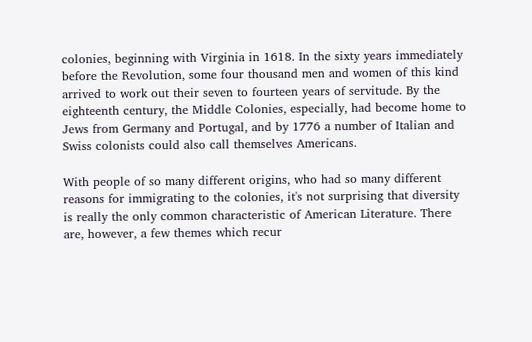colonies, beginning with Virginia in 1618. In the sixty years immediately before the Revolution, some four thousand men and women of this kind arrived to work out their seven to fourteen years of servitude. By the eighteenth century, the Middle Colonies, especially, had become home to Jews from Germany and Portugal, and by 1776 a number of Italian and Swiss colonists could also call themselves Americans.

With people of so many different origins, who had so many different reasons for immigrating to the colonies, it's not surprising that diversity is really the only common characteristic of American Literature. There are, however, a few themes which recur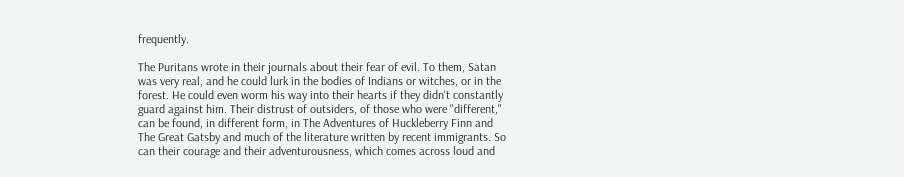frequently.

The Puritans wrote in their journals about their fear of evil. To them, Satan was very real, and he could lurk in the bodies of Indians or witches, or in the forest. He could even worm his way into their hearts if they didn't constantly guard against him. Their distrust of outsiders, of those who were "different," can be found, in different form, in The Adventures of Huckleberry Finn and The Great Gatsby and much of the literature written by recent immigrants. So can their courage and their adventurousness, which comes across loud and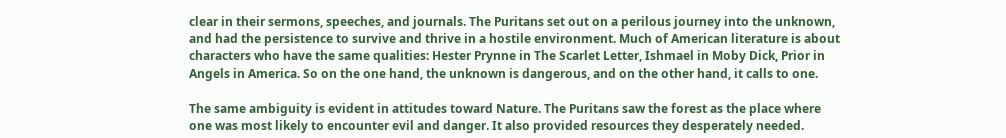clear in their sermons, speeches, and journals. The Puritans set out on a perilous journey into the unknown, and had the persistence to survive and thrive in a hostile environment. Much of American literature is about characters who have the same qualities: Hester Prynne in The Scarlet Letter, Ishmael in Moby Dick, Prior in Angels in America. So on the one hand, the unknown is dangerous, and on the other hand, it calls to one.

The same ambiguity is evident in attitudes toward Nature. The Puritans saw the forest as the place where one was most likely to encounter evil and danger. It also provided resources they desperately needed.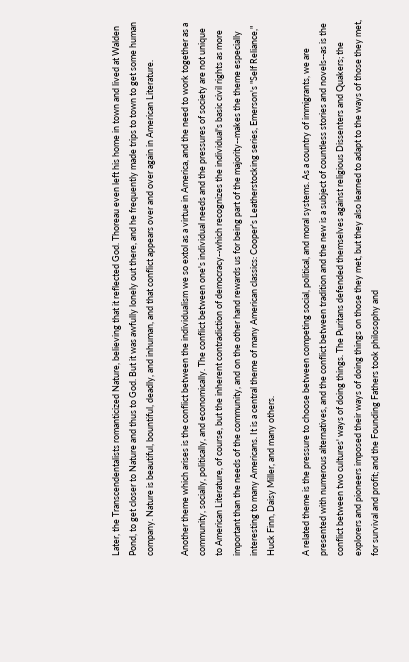Later, the Transcendentalists romanticized Nature, believing that it reflected God. Thoreau even left his home in town and lived at Walden Pond, to get closer to Nature and thus to God. But it was awfully lonely out there, and he frequently made trips to town to get some human company. Nature is beautiful, bountiful, deadly, and inhuman, and that conflict appears over and over again in American Literature.

Another theme which arises is the conflict between the individualism we so extol as a virtue in America, and the need to work together as a community, socially, politically, and economically. The conflict between one's individual needs and the pressures of society are not unique to American Literature, of course, but the inherent contradiction of democracy--which recognizes the individual's basic civil rights as more important than the needs of the community, and on the other hand rewards us for being part of the majority--makes the theme especially interesting to many Americans. It is a central theme of many American classics: Cooper's Leatherstocking series, Emerson's "Self Reliance," Huck Finn, Daisy Miller, and many others.

A related theme is the pressure to choose between competing social, political, and moral systems. As a country of immigrants, we are presented with numerous alternatives, and the conflict between tradition and the new is a subject of countless stories and novels--as is the conflict between two cultures' ways of doing things. The Puritans defended themselves against religious Dissenters and Quakers; the explorers and pioneers imposed their ways of doing things on those they met, but they also learned to adapt to the ways of those they met, for survival and profit; and the Founding Fathers took philosophy and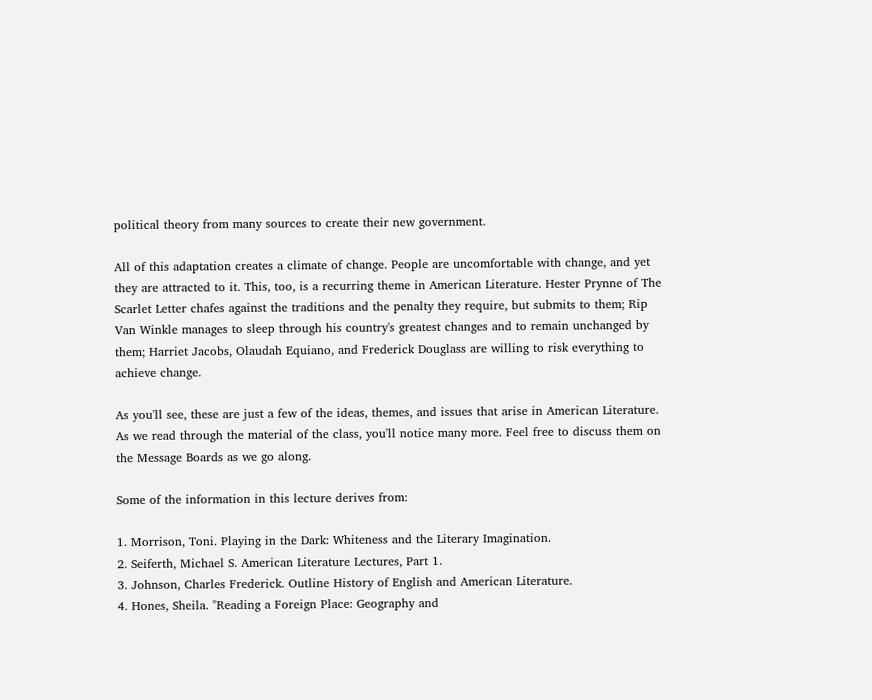political theory from many sources to create their new government.

All of this adaptation creates a climate of change. People are uncomfortable with change, and yet they are attracted to it. This, too, is a recurring theme in American Literature. Hester Prynne of The Scarlet Letter chafes against the traditions and the penalty they require, but submits to them; Rip Van Winkle manages to sleep through his country's greatest changes and to remain unchanged by them; Harriet Jacobs, Olaudah Equiano, and Frederick Douglass are willing to risk everything to achieve change.

As you'll see, these are just a few of the ideas, themes, and issues that arise in American Literature. As we read through the material of the class, you'll notice many more. Feel free to discuss them on the Message Boards as we go along.

Some of the information in this lecture derives from:

1. Morrison, Toni. Playing in the Dark: Whiteness and the Literary Imagination.
2. Seiferth, Michael S. American Literature Lectures, Part 1.
3. Johnson, Charles Frederick. Outline History of English and American Literature.
4. Hones, Sheila. "Reading a Foreign Place: Geography and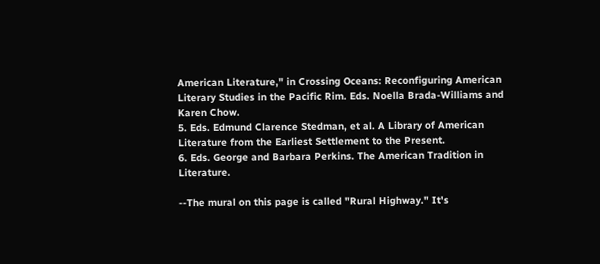American Literature," in Crossing Oceans: Reconfiguring American Literary Studies in the Pacific Rim. Eds. Noella Brada-Williams and Karen Chow.
5. Eds. Edmund Clarence Stedman, et al. A Library of American Literature from the Earliest Settlement to the Present.
6. Eds. George and Barbara Perkins. The American Tradition in Literature.

--The mural on this page is called "Rural Highway." It's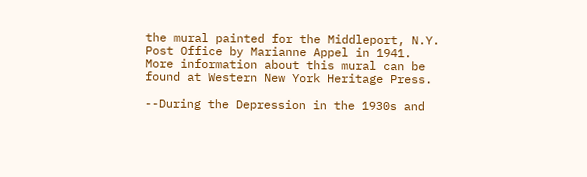the mural painted for the Middleport, N.Y. Post Office by Marianne Appel in 1941. More information about this mural can be found at Western New York Heritage Press.

--During the Depression in the 1930s and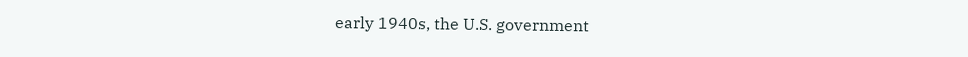early 1940s, the U.S. government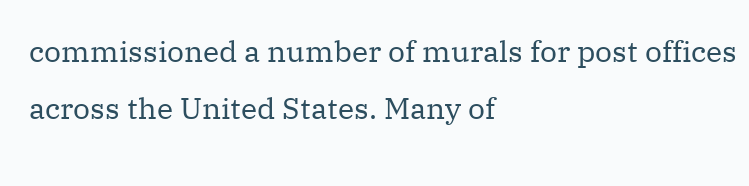commissioned a number of murals for post offices across the United States. Many of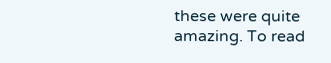these were quite amazing. To read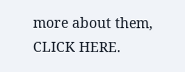more about them, CLICK HERE.